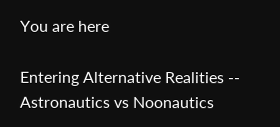You are here

Entering Alternative Realities -- Astronautics vs Noonautics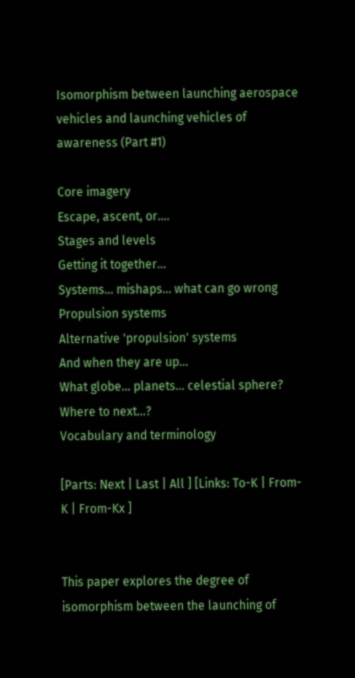Isomorphism between launching aerospace vehicles and launching vehicles of awareness (Part #1)

Core imagery
Escape, ascent, or....
Stages and levels
Getting it together...
Systems... mishaps... what can go wrong
Propulsion systems
Alternative 'propulsion' systems
And when they are up...
What globe... planets... celestial sphere?
Where to next...?
Vocabulary and terminology

[Parts: Next | Last | All ] [Links: To-K | From-K | From-Kx ]


This paper explores the degree of isomorphism between the launching of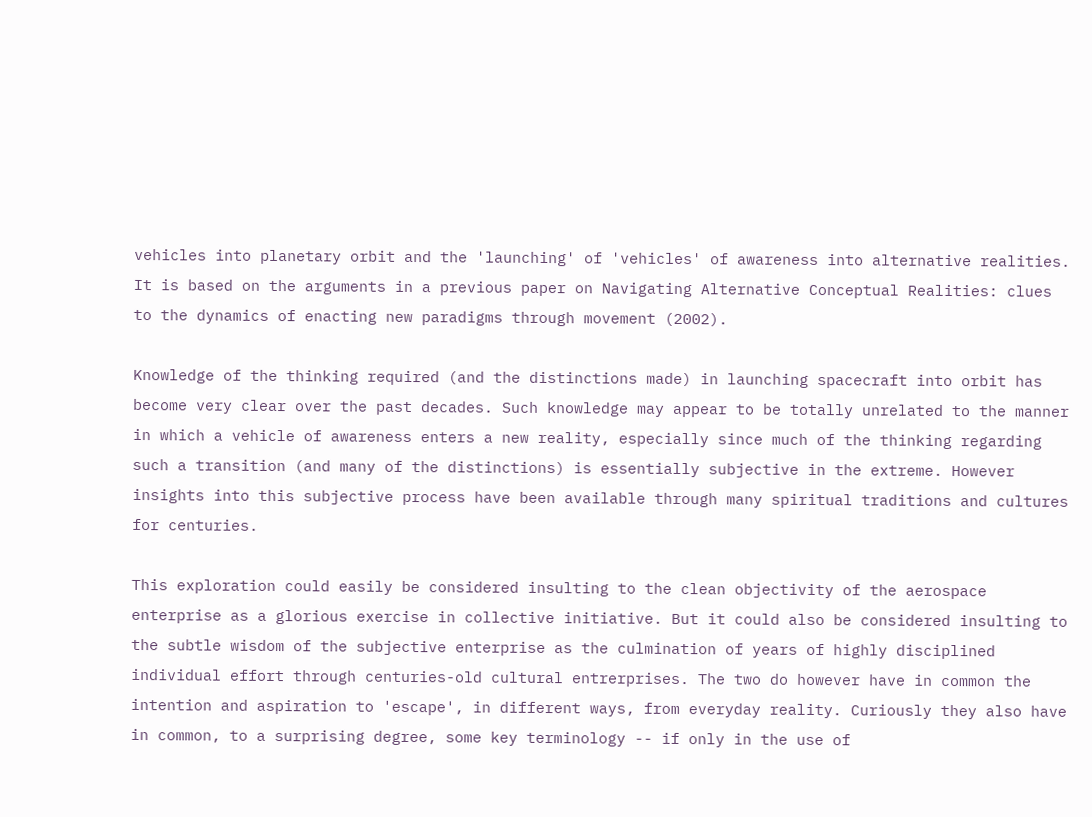vehicles into planetary orbit and the 'launching' of 'vehicles' of awareness into alternative realities. It is based on the arguments in a previous paper on Navigating Alternative Conceptual Realities: clues to the dynamics of enacting new paradigms through movement (2002).

Knowledge of the thinking required (and the distinctions made) in launching spacecraft into orbit has become very clear over the past decades. Such knowledge may appear to be totally unrelated to the manner in which a vehicle of awareness enters a new reality, especially since much of the thinking regarding such a transition (and many of the distinctions) is essentially subjective in the extreme. However insights into this subjective process have been available through many spiritual traditions and cultures for centuries.

This exploration could easily be considered insulting to the clean objectivity of the aerospace enterprise as a glorious exercise in collective initiative. But it could also be considered insulting to the subtle wisdom of the subjective enterprise as the culmination of years of highly disciplined individual effort through centuries-old cultural entrerprises. The two do however have in common the intention and aspiration to 'escape', in different ways, from everyday reality. Curiously they also have in common, to a surprising degree, some key terminology -- if only in the use of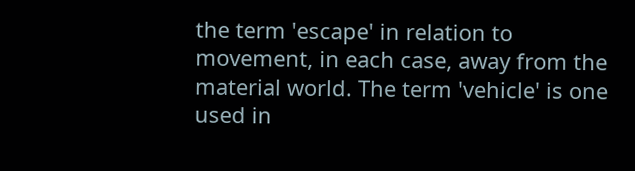the term 'escape' in relation to movement, in each case, away from the material world. The term 'vehicle' is one used in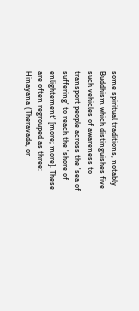some spiritual traditions, notably Buddhism which distinguishes five such vehicles of awareness to transport people across the 'sea of suffering' to reach the 'shore of enlightement' [more; more]. These are often regrouped as three: Hinayana (Theravada, or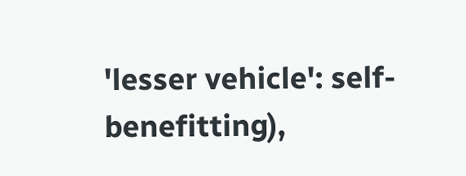'lesser vehicle': self-benefitting),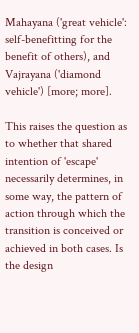Mahayana ('great vehicle': self-benefitting for the benefit of others), and Vajrayana ('diamond vehicle') [more; more].

This raises the question as to whether that shared intention of 'escape' necessarily determines, in some way, the pattern of action through which the transition is conceived or achieved in both cases. Is the design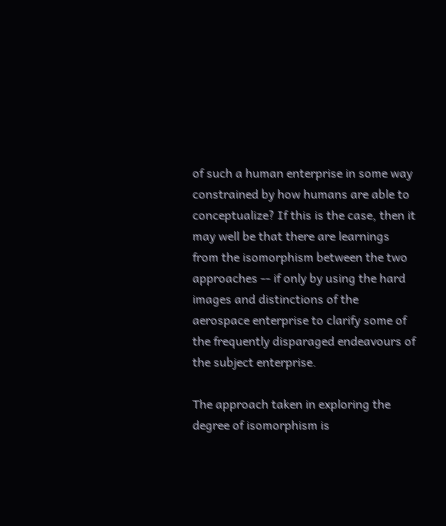of such a human enterprise in some way constrained by how humans are able to conceptualize? If this is the case, then it may well be that there are learnings from the isomorphism between the two approaches -- if only by using the hard images and distinctions of the aerospace enterprise to clarify some of the frequently disparaged endeavours of the subject enterprise.

The approach taken in exploring the degree of isomorphism is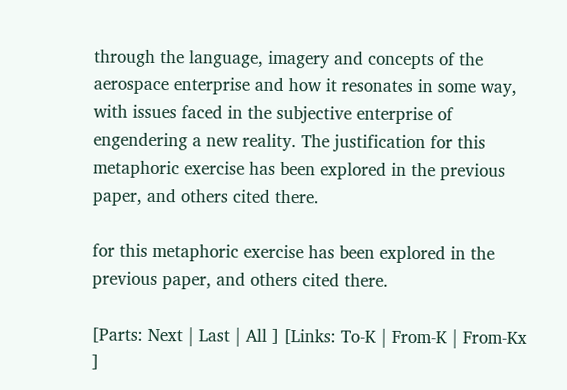through the language, imagery and concepts of the aerospace enterprise and how it resonates in some way, with issues faced in the subjective enterprise of engendering a new reality. The justification for this metaphoric exercise has been explored in the previous paper, and others cited there.

for this metaphoric exercise has been explored in the previous paper, and others cited there.

[Parts: Next | Last | All ] [Links: To-K | From-K | From-Kx ]